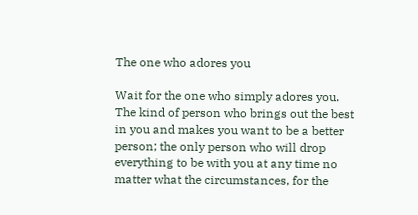The one who adores you

Wait for the one who simply adores you. The kind of person who brings out the best in you and makes you want to be a better person; the only person who will drop everything to be with you at any time no matter what the circumstances, for the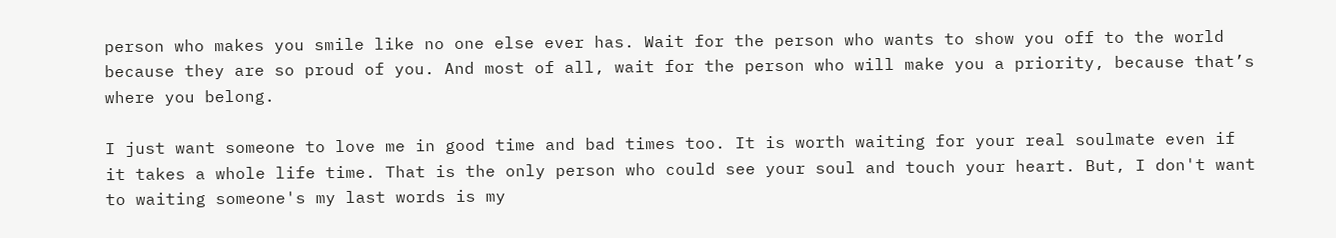person who makes you smile like no one else ever has. Wait for the person who wants to show you off to the world because they are so proud of you. And most of all, wait for the person who will make you a priority, because that’s where you belong.

I just want someone to love me in good time and bad times too. It is worth waiting for your real soulmate even if it takes a whole life time. That is the only person who could see your soul and touch your heart. But, I don't want to waiting someone's my last words is my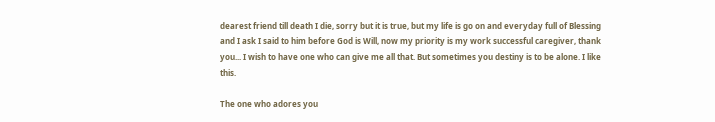dearest friend till death I die, sorry but it is true, but my life is go on and everyday full of Blessing and I ask I said to him before God is Will, now my priority is my work successful caregiver, thank you... I wish to have one who can give me all that. But sometimes you destiny is to be alone. I like this.

The one who adores you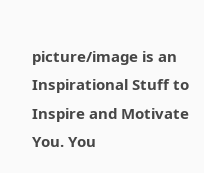picture/image is an Inspirational Stuff to Inspire and Motivate You. You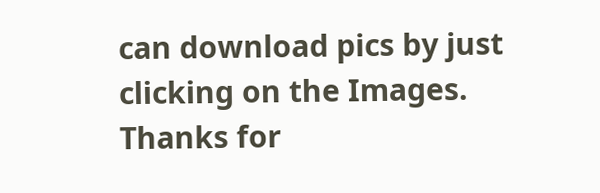can download pics by just clicking on the Images. Thanks for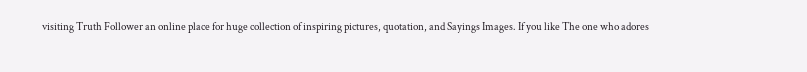visiting Truth Follower an online place for huge collection of inspiring pictures, quotation, and Sayings Images. If you like The one who adores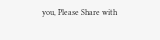you, Please Share with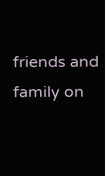friends and family on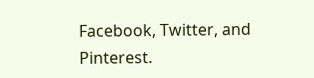Facebook, Twitter, and Pinterest.